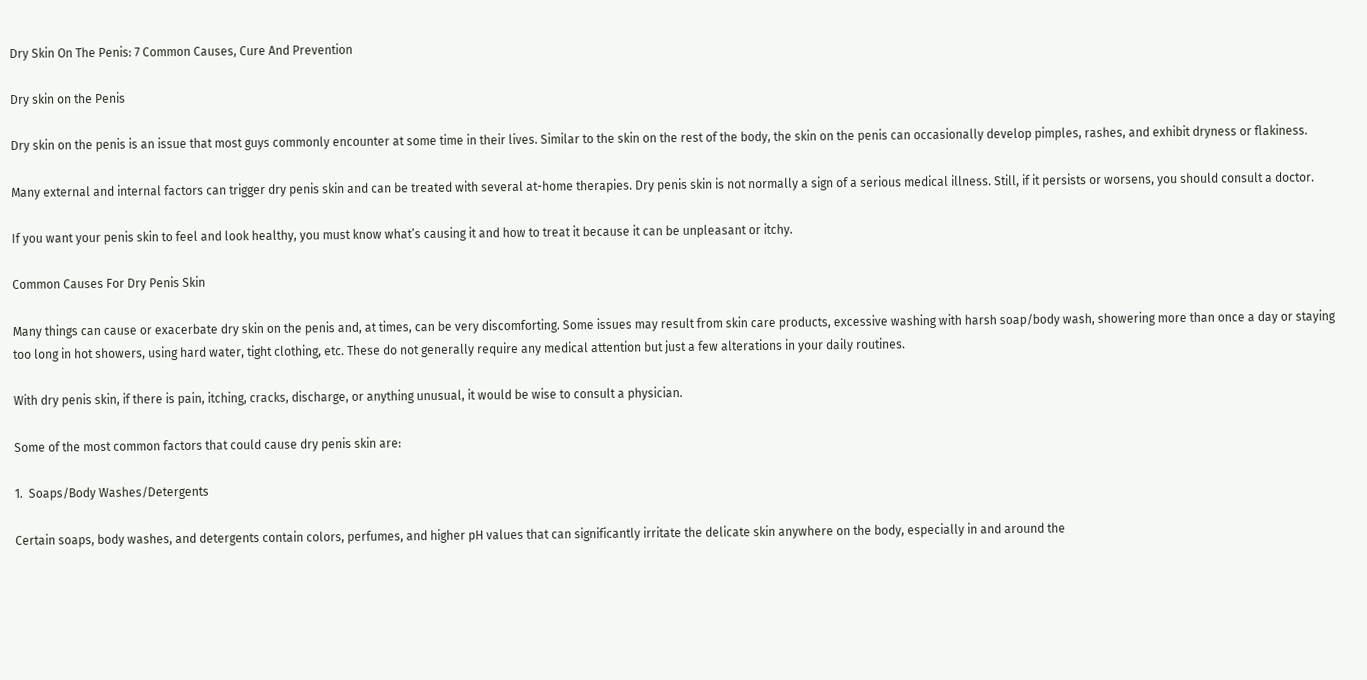Dry Skin On The Penis: 7 Common Causes, Cure And Prevention

Dry skin on the Penis

Dry skin on the penis is an issue that most guys commonly encounter at some time in their lives. Similar to the skin on the rest of the body, the skin on the penis can occasionally develop pimples, rashes, and exhibit dryness or flakiness.

Many external and internal factors can trigger dry penis skin and can be treated with several at-home therapies. Dry penis skin is not normally a sign of a serious medical illness. Still, if it persists or worsens, you should consult a doctor.

If you want your penis skin to feel and look healthy, you must know what’s causing it and how to treat it because it can be unpleasant or itchy.

Common Causes For Dry Penis Skin

Many things can cause or exacerbate dry skin on the penis and, at times, can be very discomforting. Some issues may result from skin care products, excessive washing with harsh soap/body wash, showering more than once a day or staying too long in hot showers, using hard water, tight clothing, etc. These do not generally require any medical attention but just a few alterations in your daily routines.

With dry penis skin, if there is pain, itching, cracks, discharge, or anything unusual, it would be wise to consult a physician.

Some of the most common factors that could cause dry penis skin are:

1.  Soaps/Body Washes/Detergents

Certain soaps, body washes, and detergents contain colors, perfumes, and higher pH values that can significantly irritate the delicate skin anywhere on the body, especially in and around the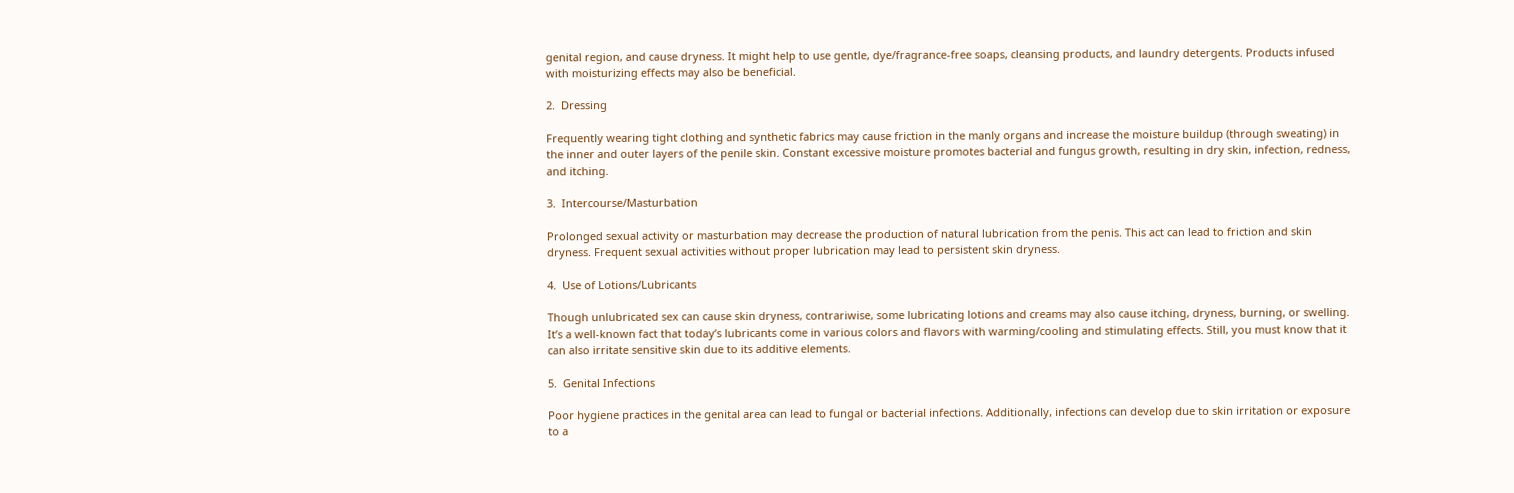genital region, and cause dryness. It might help to use gentle, dye/fragrance-free soaps, cleansing products, and laundry detergents. Products infused with moisturizing effects may also be beneficial.

2.  Dressing

Frequently wearing tight clothing and synthetic fabrics may cause friction in the manly organs and increase the moisture buildup (through sweating) in the inner and outer layers of the penile skin. Constant excessive moisture promotes bacterial and fungus growth, resulting in dry skin, infection, redness, and itching.

3.  Intercourse/Masturbation

Prolonged sexual activity or masturbation may decrease the production of natural lubrication from the penis. This act can lead to friction and skin dryness. Frequent sexual activities without proper lubrication may lead to persistent skin dryness.

4.  Use of Lotions/Lubricants

Though unlubricated sex can cause skin dryness, contrariwise, some lubricating lotions and creams may also cause itching, dryness, burning, or swelling. It’s a well-known fact that today’s lubricants come in various colors and flavors with warming/cooling and stimulating effects. Still, you must know that it can also irritate sensitive skin due to its additive elements.

5.  Genital Infections

Poor hygiene practices in the genital area can lead to fungal or bacterial infections. Additionally, infections can develop due to skin irritation or exposure to a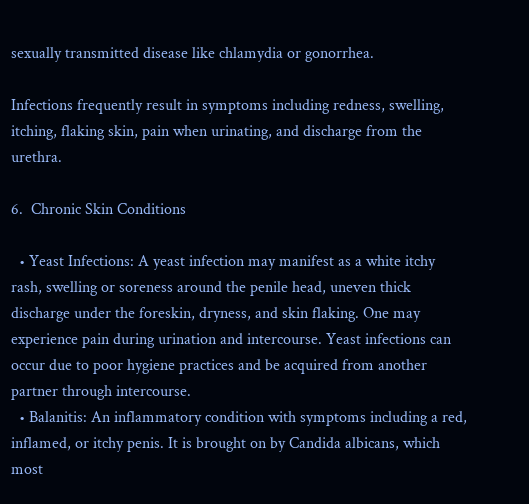sexually transmitted disease like chlamydia or gonorrhea.

Infections frequently result in symptoms including redness, swelling, itching, flaking skin, pain when urinating, and discharge from the urethra.

6.  Chronic Skin Conditions

  • Yeast Infections: A yeast infection may manifest as a white itchy rash, swelling or soreness around the penile head, uneven thick discharge under the foreskin, dryness, and skin flaking. One may experience pain during urination and intercourse. Yeast infections can occur due to poor hygiene practices and be acquired from another partner through intercourse.
  • Balanitis: An inflammatory condition with symptoms including a red, inflamed, or itchy penis. It is brought on by Candida albicans, which most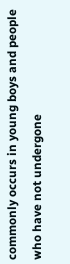commonly occurs in young boys and people who have not undergone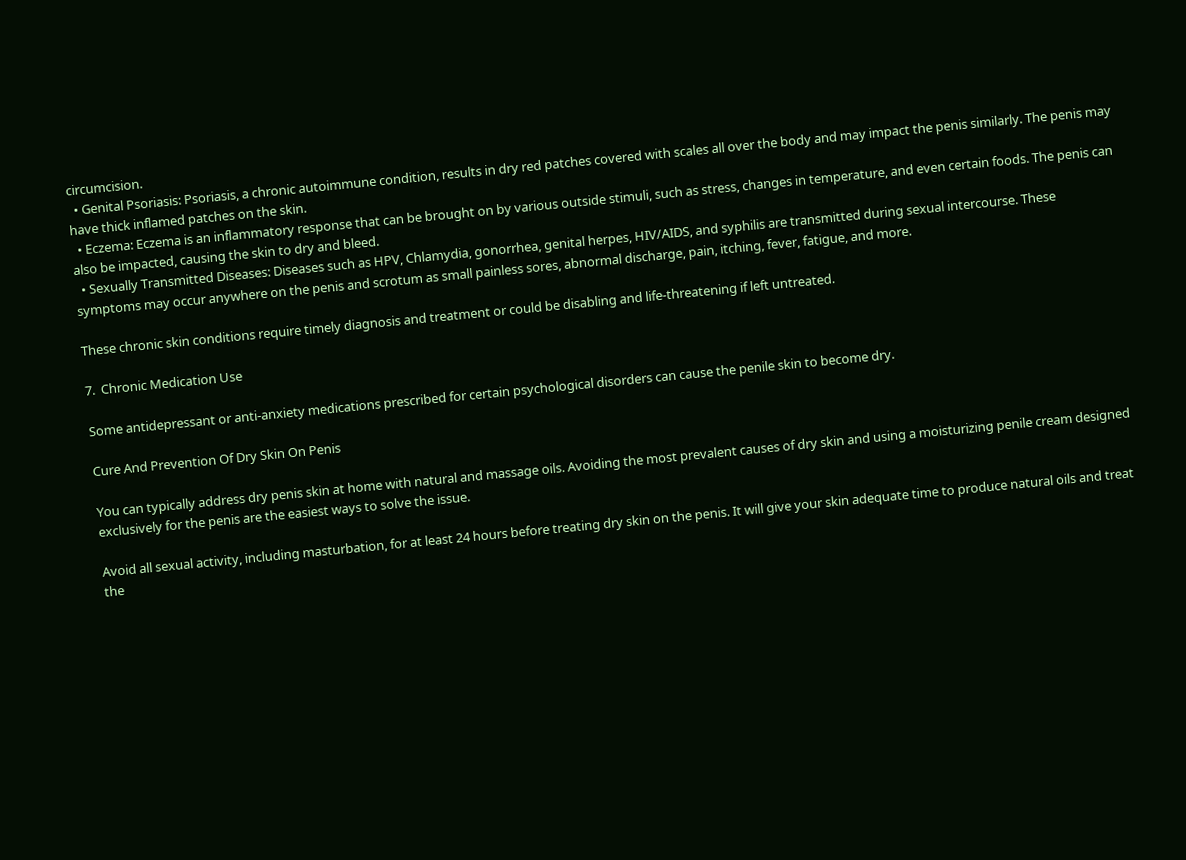circumcision.
  • Genital Psoriasis: Psoriasis, a chronic autoimmune condition, results in dry red patches covered with scales all over the body and may impact the penis similarly. The penis may have thick inflamed patches on the skin.
  • Eczema: Eczema is an inflammatory response that can be brought on by various outside stimuli, such as stress, changes in temperature, and even certain foods. The penis can also be impacted, causing the skin to dry and bleed.
  • Sexually Transmitted Diseases: Diseases such as HPV, Chlamydia, gonorrhea, genital herpes, HIV/AIDS, and syphilis are transmitted during sexual intercourse. These symptoms may occur anywhere on the penis and scrotum as small painless sores, abnormal discharge, pain, itching, fever, fatigue, and more.

These chronic skin conditions require timely diagnosis and treatment or could be disabling and life-threatening if left untreated.

7.  Chronic Medication Use

Some antidepressant or anti-anxiety medications prescribed for certain psychological disorders can cause the penile skin to become dry.

Cure And Prevention Of Dry Skin On Penis

You can typically address dry penis skin at home with natural and massage oils. Avoiding the most prevalent causes of dry skin and using a moisturizing penile cream designed exclusively for the penis are the easiest ways to solve the issue.

Avoid all sexual activity, including masturbation, for at least 24 hours before treating dry skin on the penis. It will give your skin adequate time to produce natural oils and treat the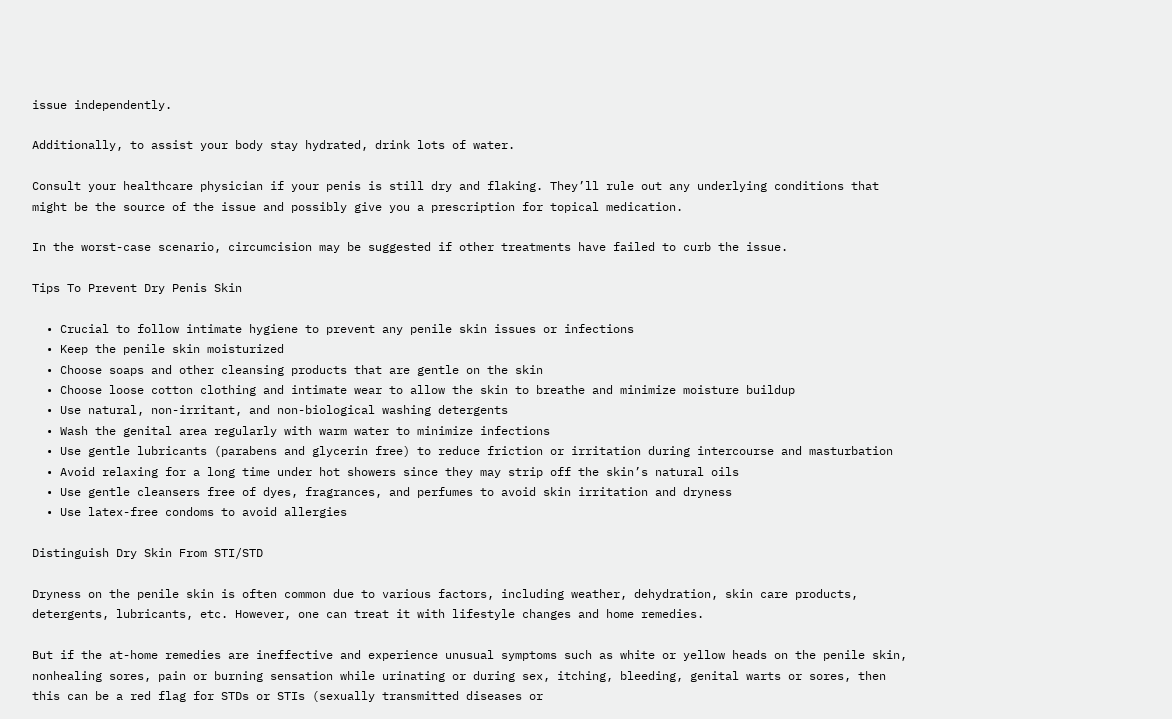issue independently.

Additionally, to assist your body stay hydrated, drink lots of water.

Consult your healthcare physician if your penis is still dry and flaking. They’ll rule out any underlying conditions that might be the source of the issue and possibly give you a prescription for topical medication.

In the worst-case scenario, circumcision may be suggested if other treatments have failed to curb the issue.

Tips To Prevent Dry Penis Skin

  • Crucial to follow intimate hygiene to prevent any penile skin issues or infections
  • Keep the penile skin moisturized
  • Choose soaps and other cleansing products that are gentle on the skin
  • Choose loose cotton clothing and intimate wear to allow the skin to breathe and minimize moisture buildup
  • Use natural, non-irritant, and non-biological washing detergents
  • Wash the genital area regularly with warm water to minimize infections
  • Use gentle lubricants (parabens and glycerin free) to reduce friction or irritation during intercourse and masturbation
  • Avoid relaxing for a long time under hot showers since they may strip off the skin’s natural oils
  • Use gentle cleansers free of dyes, fragrances, and perfumes to avoid skin irritation and dryness
  • Use latex-free condoms to avoid allergies

Distinguish Dry Skin From STI/STD

Dryness on the penile skin is often common due to various factors, including weather, dehydration, skin care products, detergents, lubricants, etc. However, one can treat it with lifestyle changes and home remedies.

But if the at-home remedies are ineffective and experience unusual symptoms such as white or yellow heads on the penile skin, nonhealing sores, pain or burning sensation while urinating or during sex, itching, bleeding, genital warts or sores, then this can be a red flag for STDs or STIs (sexually transmitted diseases or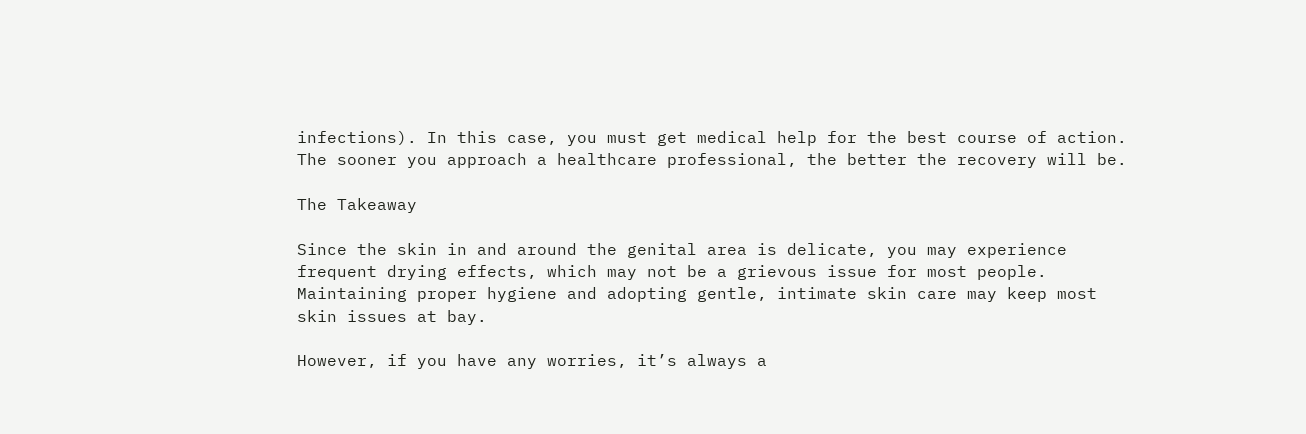infections). In this case, you must get medical help for the best course of action. The sooner you approach a healthcare professional, the better the recovery will be.

The Takeaway

Since the skin in and around the genital area is delicate, you may experience frequent drying effects, which may not be a grievous issue for most people. Maintaining proper hygiene and adopting gentle, intimate skin care may keep most skin issues at bay.

However, if you have any worries, it’s always a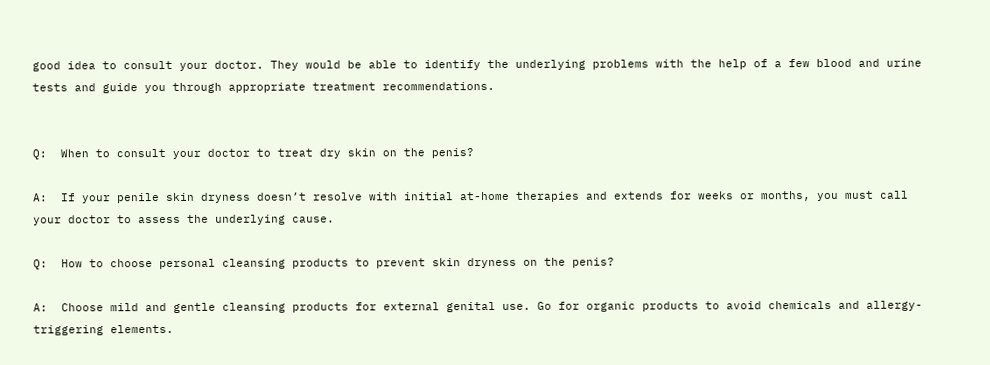good idea to consult your doctor. They would be able to identify the underlying problems with the help of a few blood and urine tests and guide you through appropriate treatment recommendations.


Q:  When to consult your doctor to treat dry skin on the penis?

A:  If your penile skin dryness doesn’t resolve with initial at-home therapies and extends for weeks or months, you must call your doctor to assess the underlying cause.

Q:  How to choose personal cleansing products to prevent skin dryness on the penis?

A:  Choose mild and gentle cleansing products for external genital use. Go for organic products to avoid chemicals and allergy-triggering elements.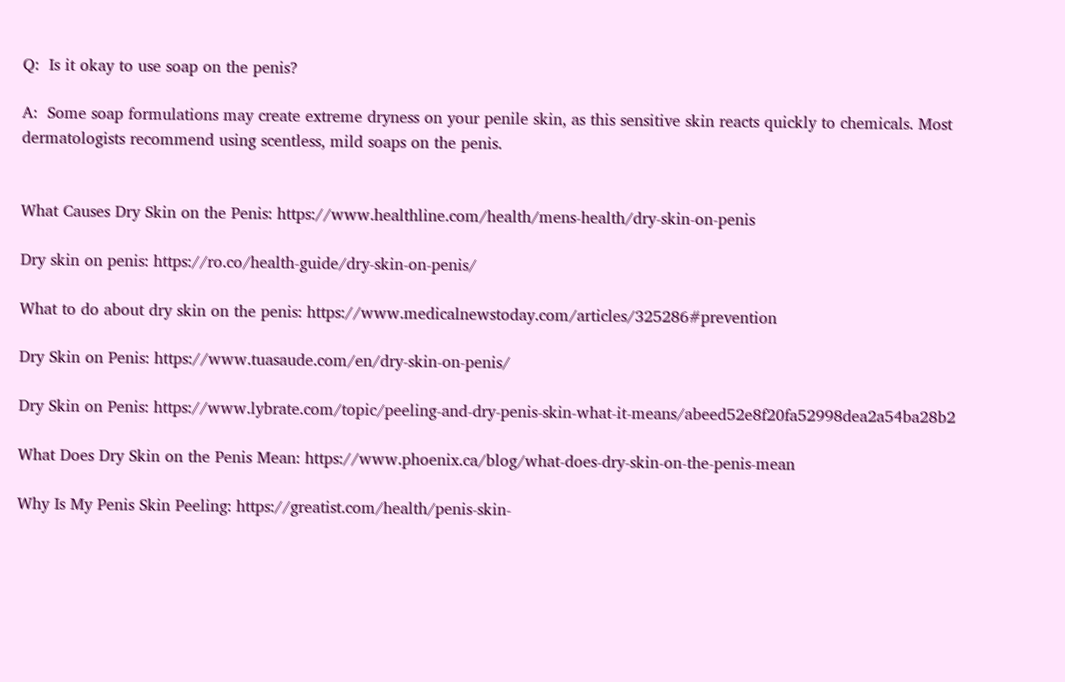Q:  Is it okay to use soap on the penis?

A:  Some soap formulations may create extreme dryness on your penile skin, as this sensitive skin reacts quickly to chemicals. Most dermatologists recommend using scentless, mild soaps on the penis.


What Causes Dry Skin on the Penis: https://www.healthline.com/health/mens-health/dry-skin-on-penis

Dry skin on penis: https://ro.co/health-guide/dry-skin-on-penis/

What to do about dry skin on the penis: https://www.medicalnewstoday.com/articles/325286#prevention

Dry Skin on Penis: https://www.tuasaude.com/en/dry-skin-on-penis/

Dry Skin on Penis: https://www.lybrate.com/topic/peeling-and-dry-penis-skin-what-it-means/abeed52e8f20fa52998dea2a54ba28b2

What Does Dry Skin on the Penis Mean: https://www.phoenix.ca/blog/what-does-dry-skin-on-the-penis-mean

Why Is My Penis Skin Peeling: https://greatist.com/health/penis-skin-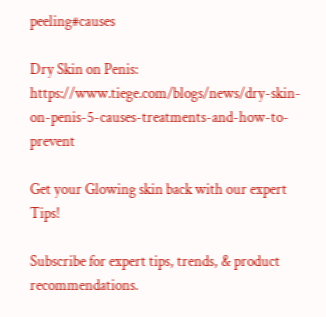peeling#causes

Dry Skin on Penis: https://www.tiege.com/blogs/news/dry-skin-on-penis-5-causes-treatments-and-how-to-prevent

Get your Glowing skin back with our expert Tips!

Subscribe for expert tips, trends, & product recommendations.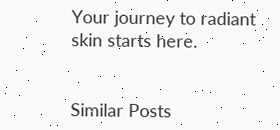Your journey to radiant skin starts here.


Similar Posts